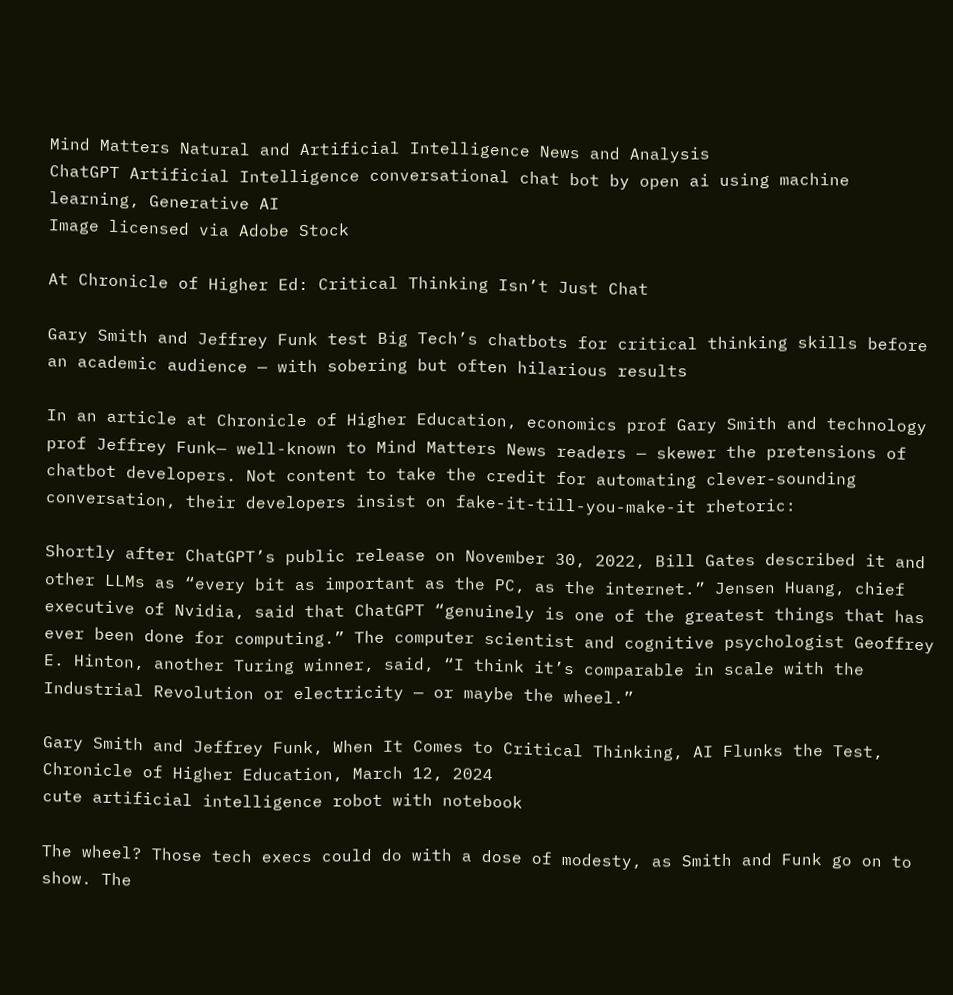Mind Matters Natural and Artificial Intelligence News and Analysis
ChatGPT Artificial Intelligence conversational chat bot by open ai using machine learning, Generative AI
Image licensed via Adobe Stock

At Chronicle of Higher Ed: Critical Thinking Isn’t Just Chat

Gary Smith and Jeffrey Funk test Big Tech’s chatbots for critical thinking skills before an academic audience — with sobering but often hilarious results

In an article at Chronicle of Higher Education, economics prof Gary Smith and technology prof Jeffrey Funk— well-known to Mind Matters News readers — skewer the pretensions of chatbot developers. Not content to take the credit for automating clever-sounding conversation, their developers insist on fake-it-till-you-make-it rhetoric:

Shortly after ChatGPT’s public release on November 30, 2022, Bill Gates described it and other LLMs as “every bit as important as the PC, as the internet.” Jensen Huang, chief executive of Nvidia, said that ChatGPT “genuinely is one of the greatest things that has ever been done for computing.” The computer scientist and cognitive psychologist Geoffrey E. Hinton, another Turing winner, said, “I think it’s comparable in scale with the Industrial Revolution or electricity — or maybe the wheel.”

Gary Smith and Jeffrey Funk, When It Comes to Critical Thinking, AI Flunks the Test, Chronicle of Higher Education, March 12, 2024
cute artificial intelligence robot with notebook

The wheel? Those tech execs could do with a dose of modesty, as Smith and Funk go on to show. The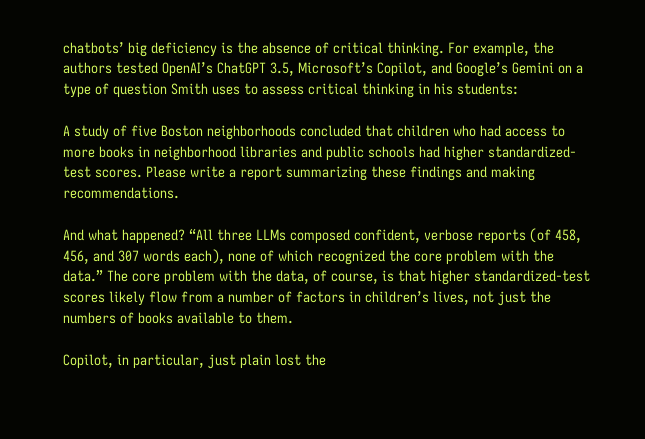chatbots’ big deficiency is the absence of critical thinking. For example, the authors tested OpenAI’s ChatGPT 3.5, Microsoft’s Copilot, and Google’s Gemini on a type of question Smith uses to assess critical thinking in his students:

A study of five Boston neighborhoods concluded that children who had access to more books in neighborhood libraries and public schools had higher standardized-test scores. Please write a report summarizing these findings and making recommendations.

And what happened? “All three LLMs composed confident, verbose reports (of 458, 456, and 307 words each), none of which recognized the core problem with the data.” The core problem with the data, of course, is that higher standardized-test scores likely flow from a number of factors in children’s lives, not just the numbers of books available to them.

Copilot, in particular, just plain lost the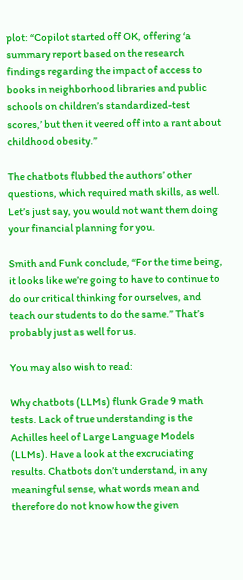plot: “Copilot started off OK, offering ‘a summary report based on the research findings regarding the impact of access to books in neighborhood libraries and public schools on children’s standardized-test scores,’ but then it veered off into a rant about childhood obesity.”

The chatbots flubbed the authors’ other questions, which required math skills, as well. Let’s just say, you would not want them doing your financial planning for you.

Smith and Funk conclude, “For the time being, it looks like we’re going to have to continue to do our critical thinking for ourselves, and teach our students to do the same.” That’s probably just as well for us.

You may also wish to read:

Why chatbots (LLMs) flunk Grade 9 math tests. Lack of true understanding is the Achilles heel of Large Language Models (LLMs). Have a look at the excruciating results. Chatbots don’t understand, in any meaningful sense, what words mean and therefore do not know how the given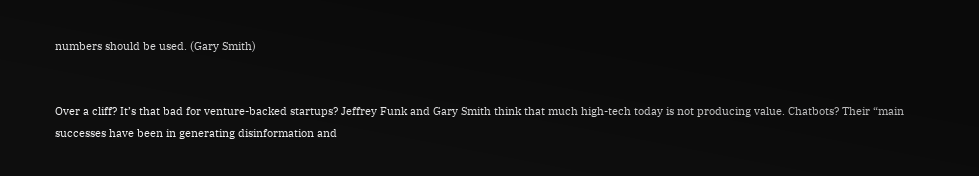numbers should be used. (Gary Smith)


Over a cliff? It’s that bad for venture-backed startups? Jeffrey Funk and Gary Smith think that much high-tech today is not producing value. Chatbots? Their “main successes have been in generating disinformation and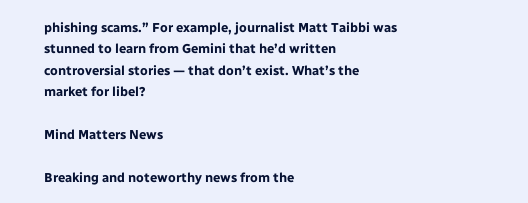phishing scams.” For example, journalist Matt Taibbi was stunned to learn from Gemini that he’d written controversial stories — that don’t exist. What’s the market for libel?

Mind Matters News

Breaking and noteworthy news from the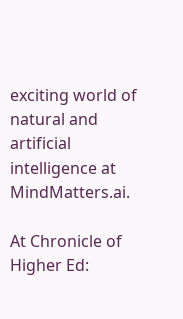exciting world of natural and artificial intelligence at MindMatters.ai.

At Chronicle of Higher Ed: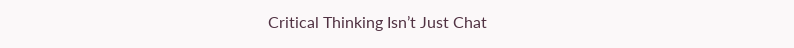Critical Thinking Isn’t Just Chat